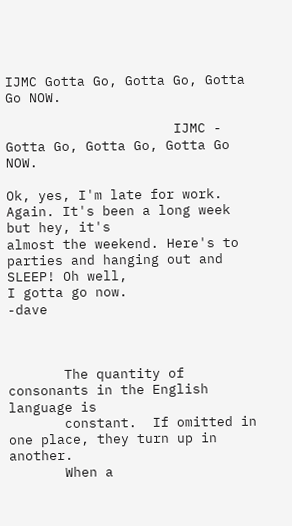IJMC Gotta Go, Gotta Go, Gotta Go NOW.

                     IJMC - Gotta Go, Gotta Go, Gotta Go NOW.

Ok, yes, I'm late for work. Again. It's been a long week but hey, it's
almost the weekend. Here's to parties and hanging out and SLEEP! Oh well,
I gotta go now.                                                     -dave



       The quantity of consonants in the English language is
       constant.  If omitted in one place, they turn up in another.
       When a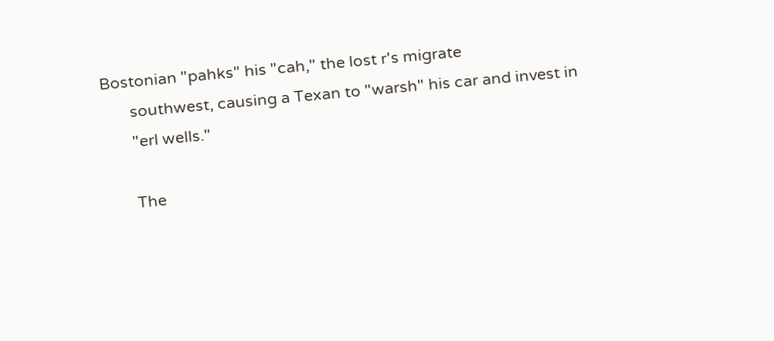Bostonian "pahks" his "cah," the lost r's migrate
       southwest, causing a Texan to "warsh" his car and invest in
       "erl wells."

       The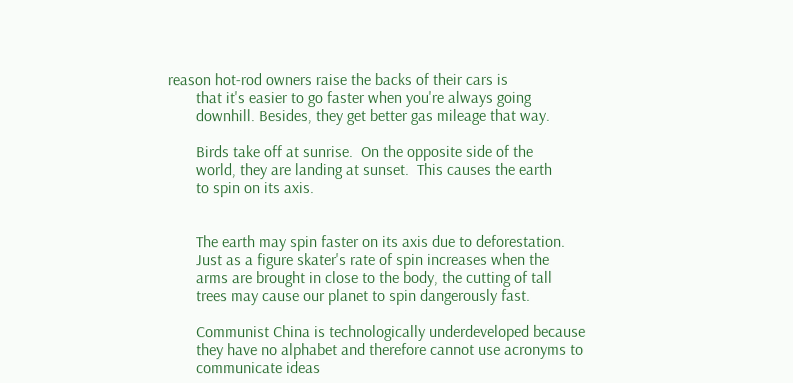reason hot-rod owners raise the backs of their cars is
       that it's easier to go faster when you're always going
       downhill. Besides, they get better gas mileage that way.

       Birds take off at sunrise.  On the opposite side of the
       world, they are landing at sunset.  This causes the earth
       to spin on its axis.


       The earth may spin faster on its axis due to deforestation.
       Just as a figure skater's rate of spin increases when the
       arms are brought in close to the body, the cutting of tall
       trees may cause our planet to spin dangerously fast.

       Communist China is technologically underdeveloped because
       they have no alphabet and therefore cannot use acronyms to
       communicate ideas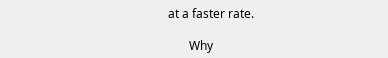at a faster rate.

       Why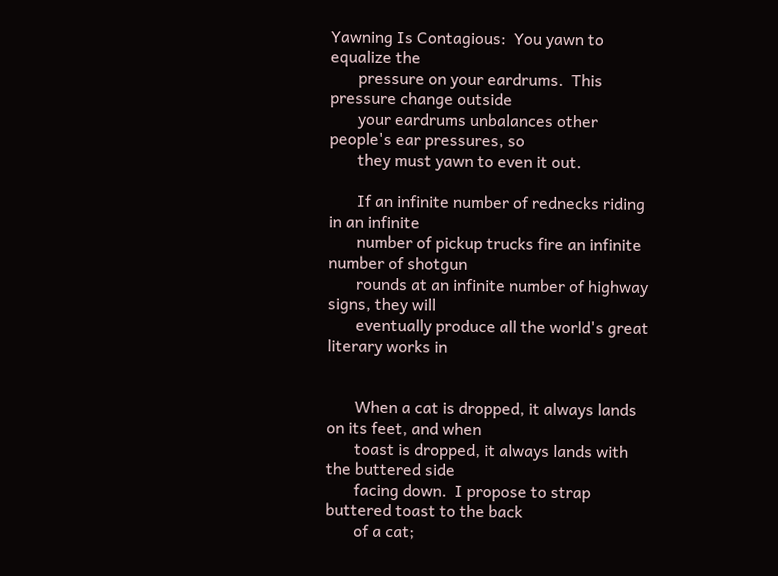Yawning Is Contagious:  You yawn to equalize the
       pressure on your eardrums.  This pressure change outside
       your eardrums unbalances other people's ear pressures, so
       they must yawn to even it out.

       If an infinite number of rednecks riding in an infinite
       number of pickup trucks fire an infinite number of shotgun
       rounds at an infinite number of highway signs, they will
       eventually produce all the world's great literary works in


       When a cat is dropped, it always lands on its feet, and when
       toast is dropped, it always lands with the buttered side
       facing down.  I propose to strap buttered toast to the back
       of a cat;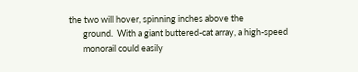the two will hover, spinning inches above the
       ground.  With a giant buttered-cat array, a high-speed
       monorail could easily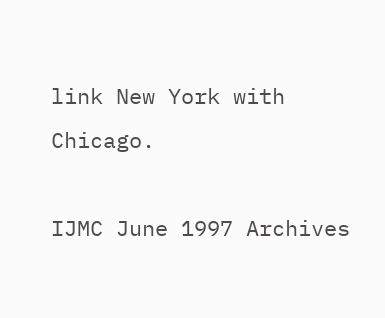link New York with Chicago.

IJMC June 1997 Archives